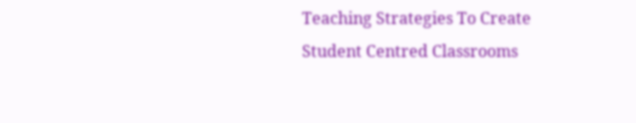Teaching Strategies To Create Student Centred Classrooms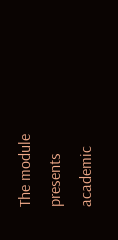The module presents academic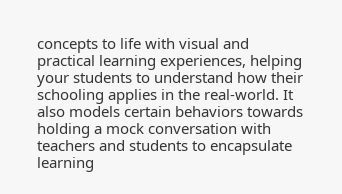concepts to life with visual and practical learning experiences, helping your students to understand how their schooling applies in the real-world. It also models certain behaviors towards holding a mock conversation with teachers and students to encapsulate learning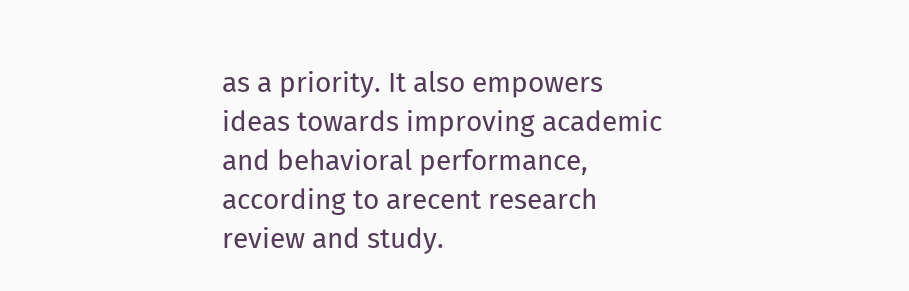as a priority. It also empowers ideas towards improving academic and behavioral performance, according to arecent research review and study.